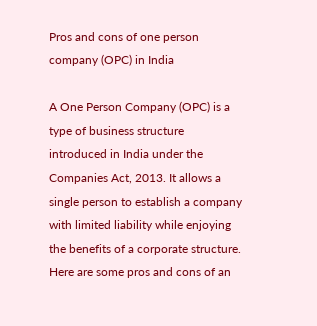Pros and cons of one person company (OPC) in India

A One Person Company (OPC) is a type of business structure introduced in India under the Companies Act, 2013. It allows a single person to establish a company with limited liability while enjoying the benefits of a corporate structure. Here are some pros and cons of an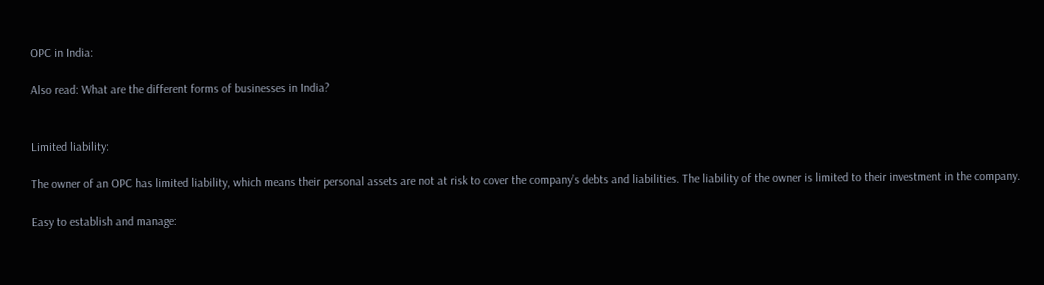OPC in India:

Also read: What are the different forms of businesses in India?


Limited liability:

The owner of an OPC has limited liability, which means their personal assets are not at risk to cover the company’s debts and liabilities. The liability of the owner is limited to their investment in the company.

Easy to establish and manage: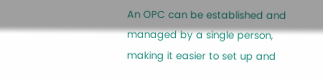An OPC can be established and managed by a single person, making it easier to set up and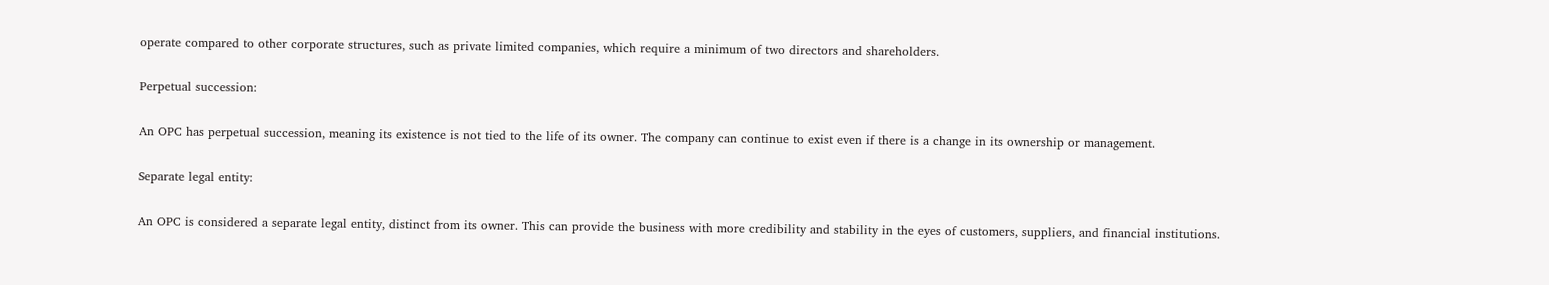operate compared to other corporate structures, such as private limited companies, which require a minimum of two directors and shareholders.

Perpetual succession:

An OPC has perpetual succession, meaning its existence is not tied to the life of its owner. The company can continue to exist even if there is a change in its ownership or management.

Separate legal entity:

An OPC is considered a separate legal entity, distinct from its owner. This can provide the business with more credibility and stability in the eyes of customers, suppliers, and financial institutions.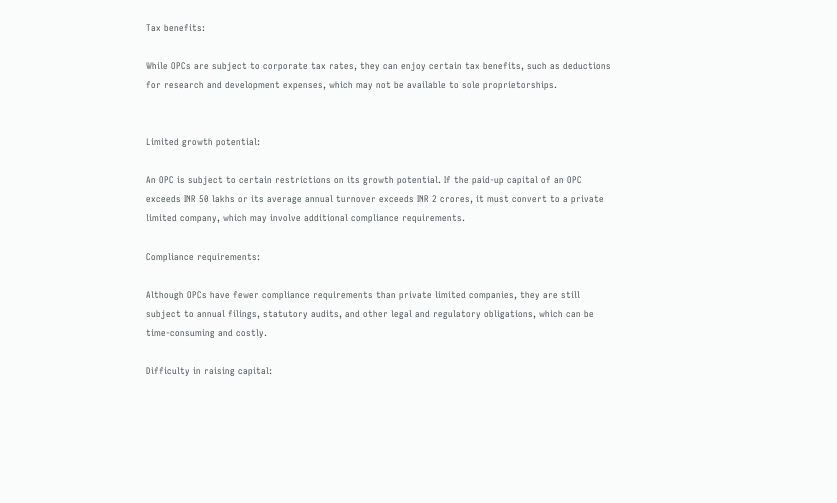Tax benefits:

While OPCs are subject to corporate tax rates, they can enjoy certain tax benefits, such as deductions for research and development expenses, which may not be available to sole proprietorships.


Limited growth potential:

An OPC is subject to certain restrictions on its growth potential. If the paid-up capital of an OPC exceeds INR 50 lakhs or its average annual turnover exceeds INR 2 crores, it must convert to a private limited company, which may involve additional compliance requirements.

Compliance requirements:

Although OPCs have fewer compliance requirements than private limited companies, they are still subject to annual filings, statutory audits, and other legal and regulatory obligations, which can be time-consuming and costly.

Difficulty in raising capital: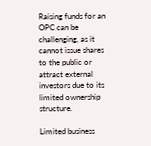Raising funds for an OPC can be challenging, as it cannot issue shares to the public or attract external investors due to its limited ownership structure.

Limited business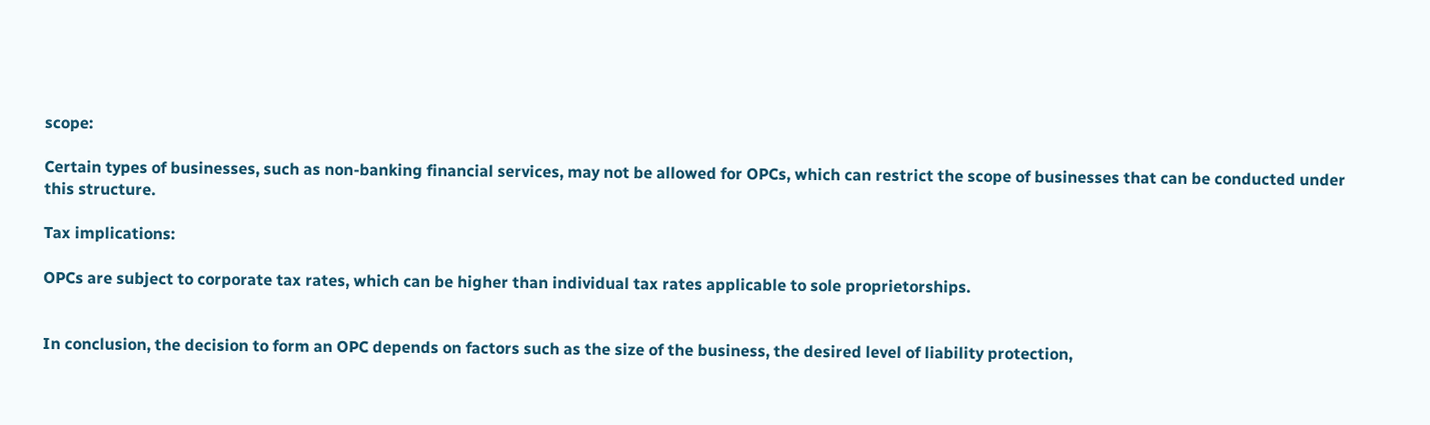scope:

Certain types of businesses, such as non-banking financial services, may not be allowed for OPCs, which can restrict the scope of businesses that can be conducted under this structure.

Tax implications:

OPCs are subject to corporate tax rates, which can be higher than individual tax rates applicable to sole proprietorships.


In conclusion, the decision to form an OPC depends on factors such as the size of the business, the desired level of liability protection,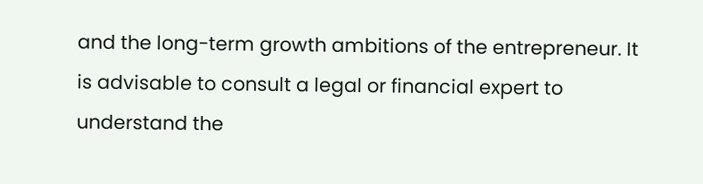and the long-term growth ambitions of the entrepreneur. It is advisable to consult a legal or financial expert to understand the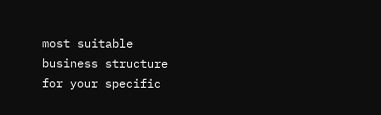most suitable business structure for your specific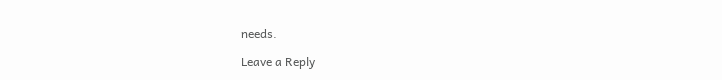needs.

Leave a Reply